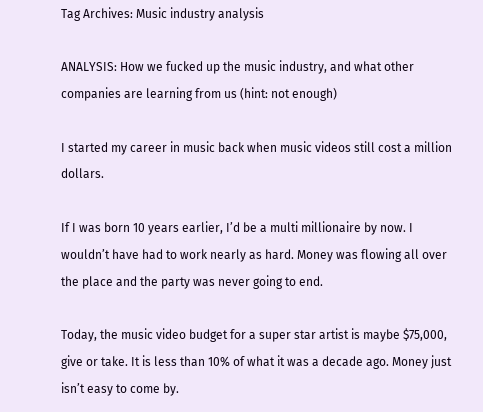Tag Archives: Music industry analysis

ANALYSIS: How we fucked up the music industry, and what other companies are learning from us (hint: not enough)

I started my career in music back when music videos still cost a million dollars.

If I was born 10 years earlier, I’d be a multi millionaire by now. I wouldn’t have had to work nearly as hard. Money was flowing all over the place and the party was never going to end.

Today, the music video budget for a super star artist is maybe $75,000, give or take. It is less than 10% of what it was a decade ago. Money just isn’t easy to come by.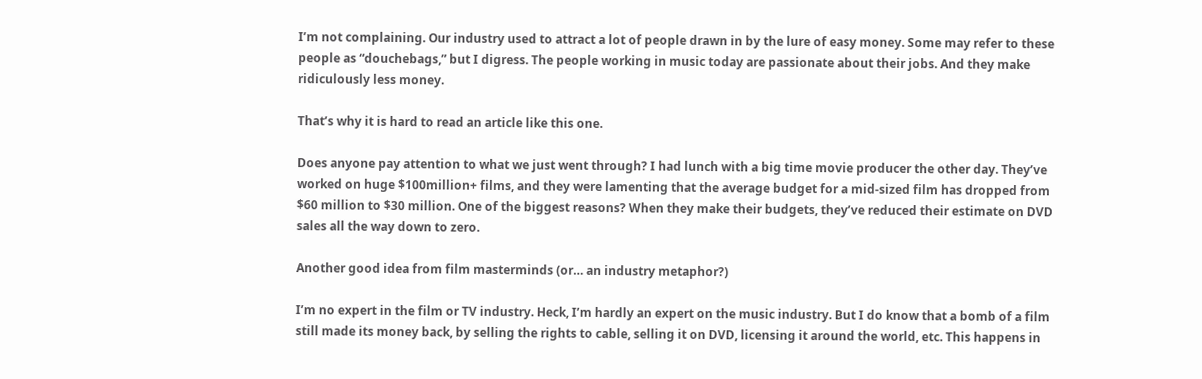I’m not complaining. Our industry used to attract a lot of people drawn in by the lure of easy money. Some may refer to these people as “douchebags,” but I digress. The people working in music today are passionate about their jobs. And they make ridiculously less money.

That’s why it is hard to read an article like this one.

Does anyone pay attention to what we just went through? I had lunch with a big time movie producer the other day. They’ve worked on huge $100million+ films, and they were lamenting that the average budget for a mid-sized film has dropped from $60 million to $30 million. One of the biggest reasons? When they make their budgets, they’ve reduced their estimate on DVD sales all the way down to zero.

Another good idea from film masterminds (or… an industry metaphor?)

I’m no expert in the film or TV industry. Heck, I’m hardly an expert on the music industry. But I do know that a bomb of a film still made its money back, by selling the rights to cable, selling it on DVD, licensing it around the world, etc. This happens in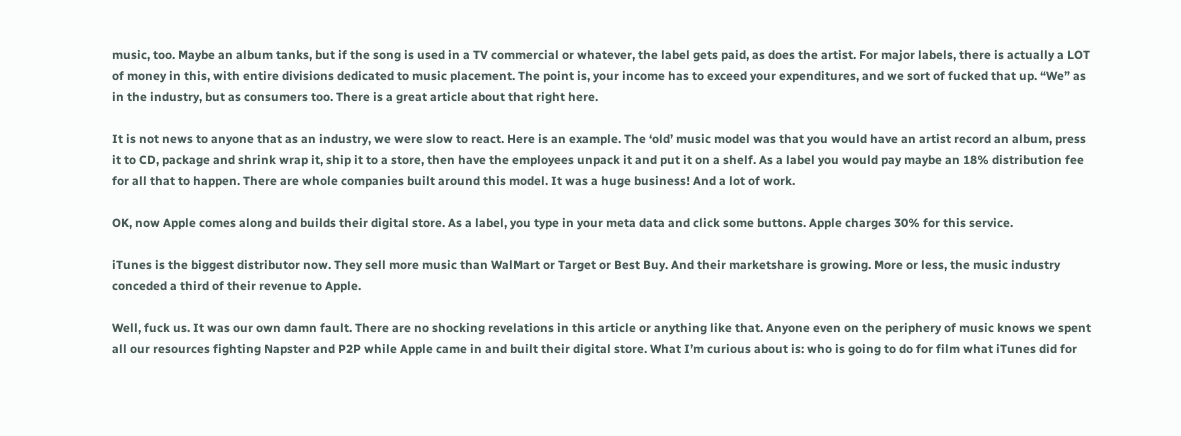music, too. Maybe an album tanks, but if the song is used in a TV commercial or whatever, the label gets paid, as does the artist. For major labels, there is actually a LOT of money in this, with entire divisions dedicated to music placement. The point is, your income has to exceed your expenditures, and we sort of fucked that up. “We” as in the industry, but as consumers too. There is a great article about that right here.

It is not news to anyone that as an industry, we were slow to react. Here is an example. The ‘old’ music model was that you would have an artist record an album, press it to CD, package and shrink wrap it, ship it to a store, then have the employees unpack it and put it on a shelf. As a label you would pay maybe an 18% distribution fee for all that to happen. There are whole companies built around this model. It was a huge business! And a lot of work.

OK, now Apple comes along and builds their digital store. As a label, you type in your meta data and click some buttons. Apple charges 30% for this service.

iTunes is the biggest distributor now. They sell more music than WalMart or Target or Best Buy. And their marketshare is growing. More or less, the music industry conceded a third of their revenue to Apple.

Well, fuck us. It was our own damn fault. There are no shocking revelations in this article or anything like that. Anyone even on the periphery of music knows we spent all our resources fighting Napster and P2P while Apple came in and built their digital store. What I’m curious about is: who is going to do for film what iTunes did for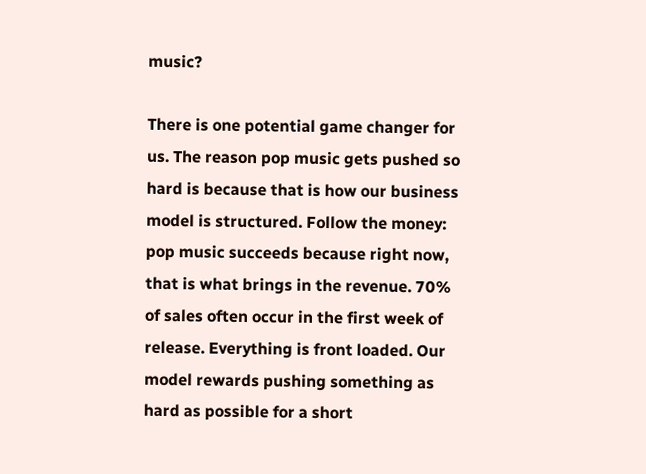music?

There is one potential game changer for us. The reason pop music gets pushed so hard is because that is how our business model is structured. Follow the money: pop music succeeds because right now, that is what brings in the revenue. 70% of sales often occur in the first week of release. Everything is front loaded. Our model rewards pushing something as hard as possible for a short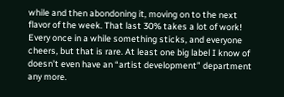while and then abondoning it, moving on to the next flavor of the week. That last 30% takes a lot of work! Every once in a while something sticks, and everyone cheers, but that is rare. At least one big label I know of doesn’t even have an “artist development” department any more.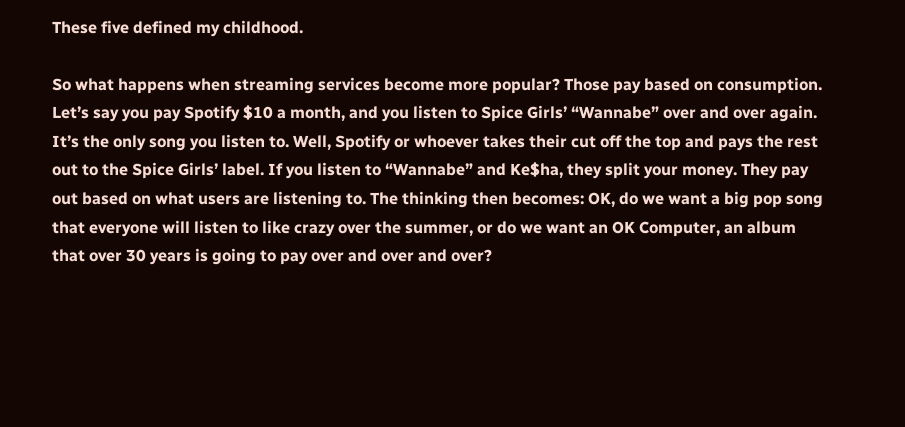These five defined my childhood.

So what happens when streaming services become more popular? Those pay based on consumption. Let’s say you pay Spotify $10 a month, and you listen to Spice Girls’ “Wannabe” over and over again. It’s the only song you listen to. Well, Spotify or whoever takes their cut off the top and pays the rest out to the Spice Girls’ label. If you listen to “Wannabe” and Ke$ha, they split your money. They pay out based on what users are listening to. The thinking then becomes: OK, do we want a big pop song that everyone will listen to like crazy over the summer, or do we want an OK Computer, an album that over 30 years is going to pay over and over and over?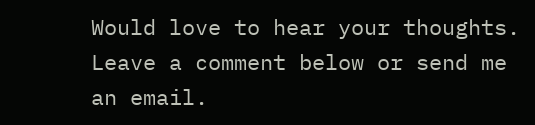Would love to hear your thoughts. Leave a comment below or send me an email.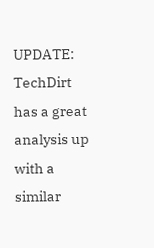UPDATE: TechDirt has a great analysis up with a similar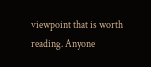viewpoint that is worth reading. Anyone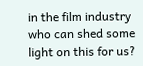in the film industry who can shed some light on this for us?